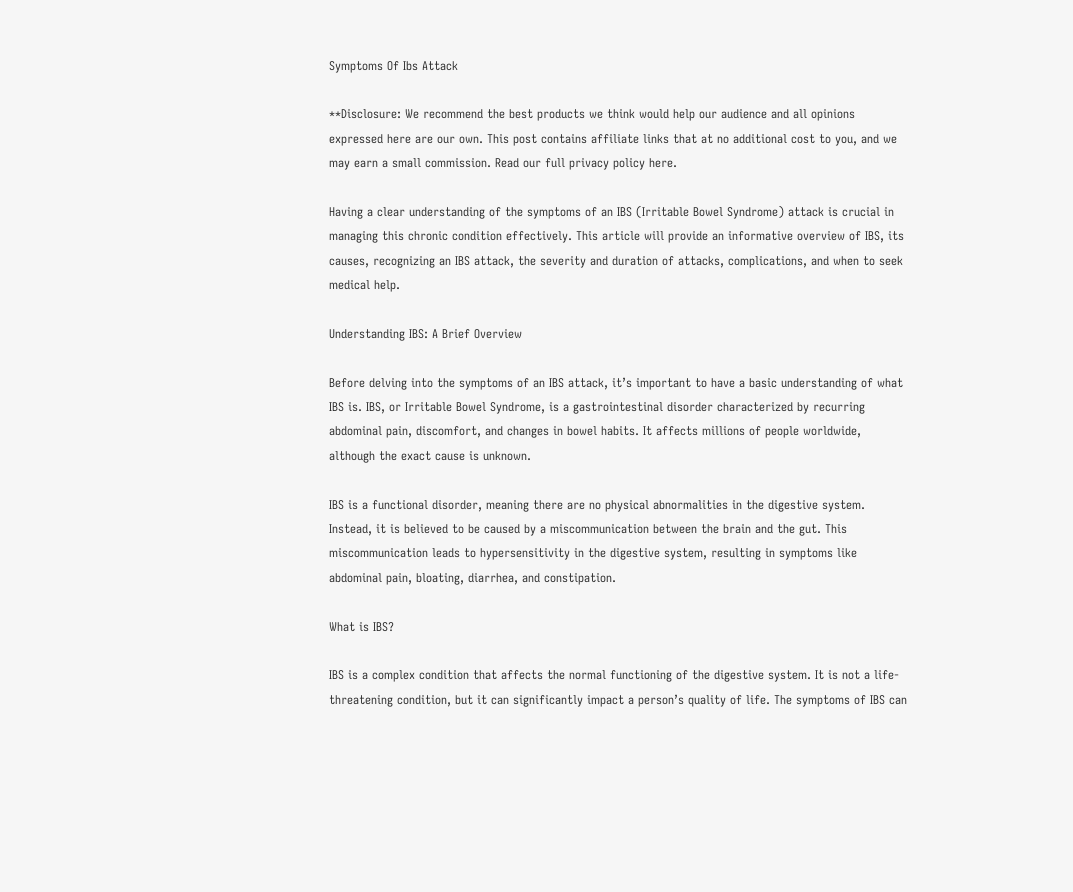Symptoms Of Ibs Attack

**Disclosure: We recommend the best products we think would help our audience and all opinions expressed here are our own. This post contains affiliate links that at no additional cost to you, and we may earn a small commission. Read our full privacy policy here.

Having a clear understanding of the symptoms of an IBS (Irritable Bowel Syndrome) attack is crucial in managing this chronic condition effectively. This article will provide an informative overview of IBS, its causes, recognizing an IBS attack, the severity and duration of attacks, complications, and when to seek medical help.

Understanding IBS: A Brief Overview

Before delving into the symptoms of an IBS attack, it’s important to have a basic understanding of what IBS is. IBS, or Irritable Bowel Syndrome, is a gastrointestinal disorder characterized by recurring abdominal pain, discomfort, and changes in bowel habits. It affects millions of people worldwide, although the exact cause is unknown.

IBS is a functional disorder, meaning there are no physical abnormalities in the digestive system. Instead, it is believed to be caused by a miscommunication between the brain and the gut. This miscommunication leads to hypersensitivity in the digestive system, resulting in symptoms like abdominal pain, bloating, diarrhea, and constipation.

What is IBS?

IBS is a complex condition that affects the normal functioning of the digestive system. It is not a life-threatening condition, but it can significantly impact a person’s quality of life. The symptoms of IBS can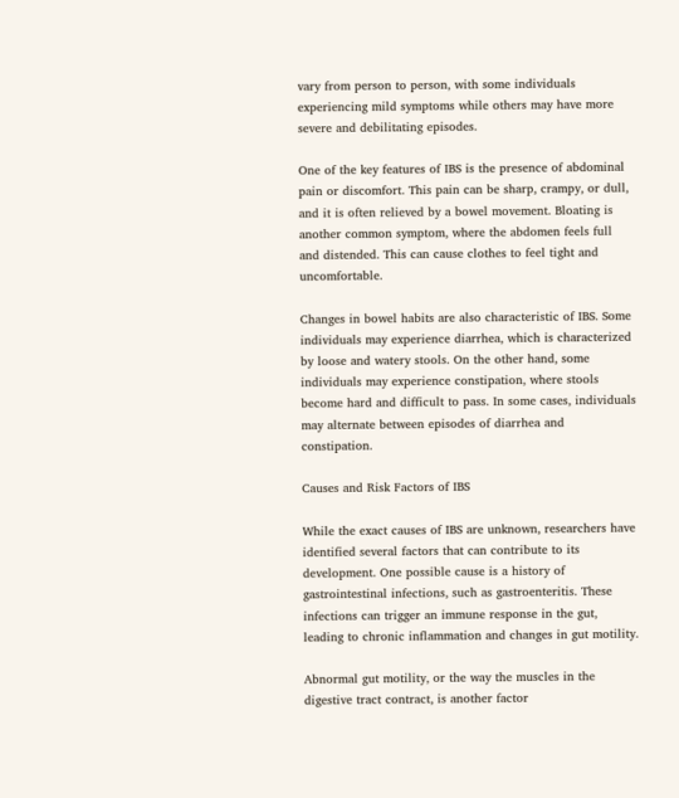vary from person to person, with some individuals experiencing mild symptoms while others may have more severe and debilitating episodes.

One of the key features of IBS is the presence of abdominal pain or discomfort. This pain can be sharp, crampy, or dull, and it is often relieved by a bowel movement. Bloating is another common symptom, where the abdomen feels full and distended. This can cause clothes to feel tight and uncomfortable.

Changes in bowel habits are also characteristic of IBS. Some individuals may experience diarrhea, which is characterized by loose and watery stools. On the other hand, some individuals may experience constipation, where stools become hard and difficult to pass. In some cases, individuals may alternate between episodes of diarrhea and constipation.

Causes and Risk Factors of IBS

While the exact causes of IBS are unknown, researchers have identified several factors that can contribute to its development. One possible cause is a history of gastrointestinal infections, such as gastroenteritis. These infections can trigger an immune response in the gut, leading to chronic inflammation and changes in gut motility.

Abnormal gut motility, or the way the muscles in the digestive tract contract, is another factor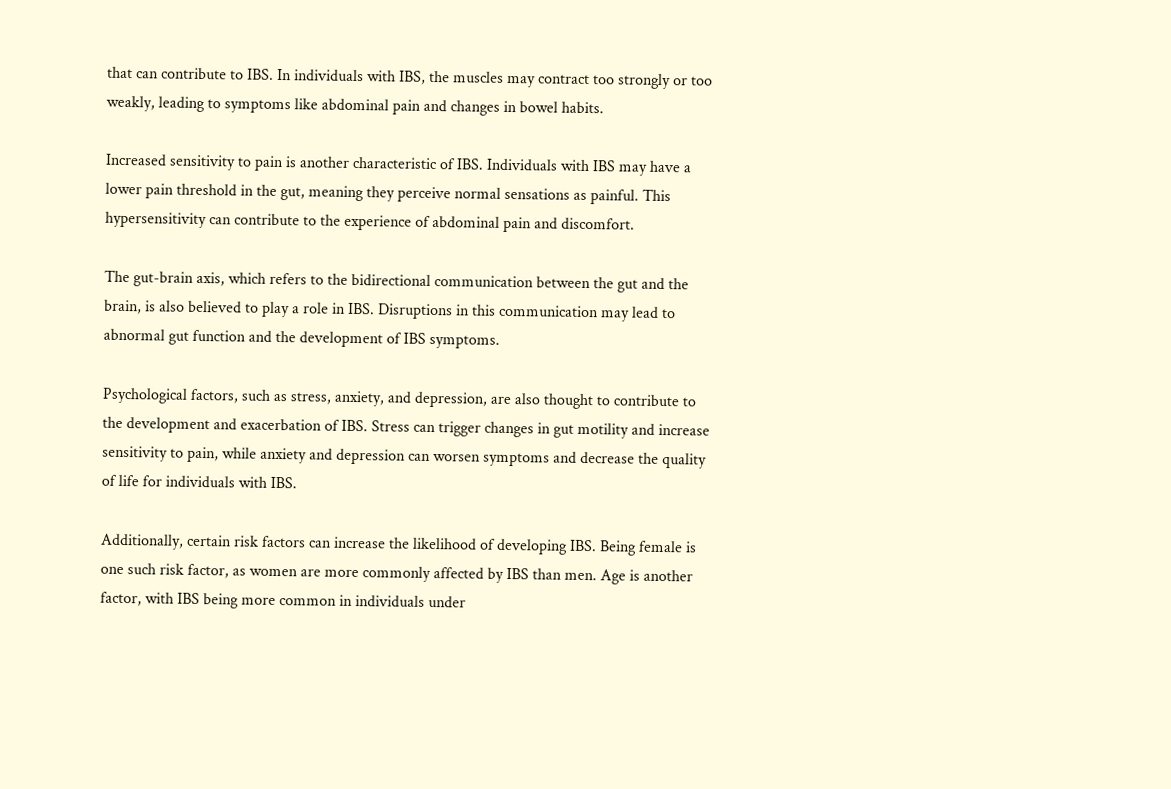that can contribute to IBS. In individuals with IBS, the muscles may contract too strongly or too weakly, leading to symptoms like abdominal pain and changes in bowel habits.

Increased sensitivity to pain is another characteristic of IBS. Individuals with IBS may have a lower pain threshold in the gut, meaning they perceive normal sensations as painful. This hypersensitivity can contribute to the experience of abdominal pain and discomfort.

The gut-brain axis, which refers to the bidirectional communication between the gut and the brain, is also believed to play a role in IBS. Disruptions in this communication may lead to abnormal gut function and the development of IBS symptoms.

Psychological factors, such as stress, anxiety, and depression, are also thought to contribute to the development and exacerbation of IBS. Stress can trigger changes in gut motility and increase sensitivity to pain, while anxiety and depression can worsen symptoms and decrease the quality of life for individuals with IBS.

Additionally, certain risk factors can increase the likelihood of developing IBS. Being female is one such risk factor, as women are more commonly affected by IBS than men. Age is another factor, with IBS being more common in individuals under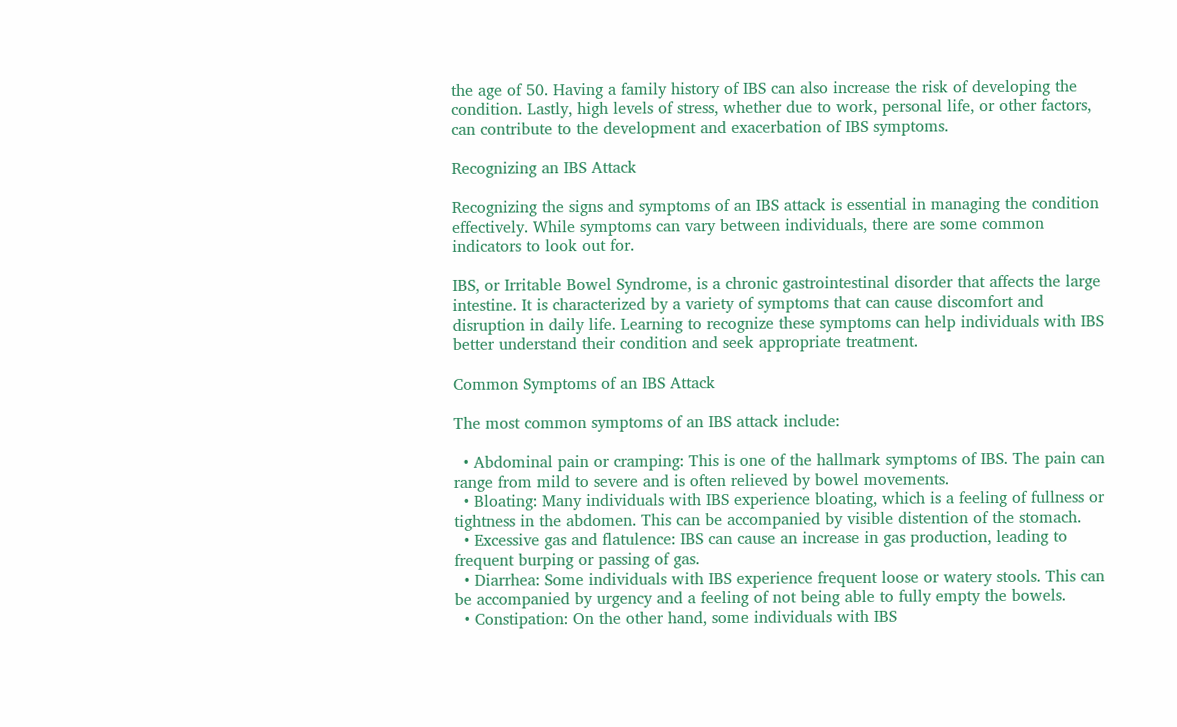the age of 50. Having a family history of IBS can also increase the risk of developing the condition. Lastly, high levels of stress, whether due to work, personal life, or other factors, can contribute to the development and exacerbation of IBS symptoms.

Recognizing an IBS Attack

Recognizing the signs and symptoms of an IBS attack is essential in managing the condition effectively. While symptoms can vary between individuals, there are some common indicators to look out for.

IBS, or Irritable Bowel Syndrome, is a chronic gastrointestinal disorder that affects the large intestine. It is characterized by a variety of symptoms that can cause discomfort and disruption in daily life. Learning to recognize these symptoms can help individuals with IBS better understand their condition and seek appropriate treatment.

Common Symptoms of an IBS Attack

The most common symptoms of an IBS attack include:

  • Abdominal pain or cramping: This is one of the hallmark symptoms of IBS. The pain can range from mild to severe and is often relieved by bowel movements.
  • Bloating: Many individuals with IBS experience bloating, which is a feeling of fullness or tightness in the abdomen. This can be accompanied by visible distention of the stomach.
  • Excessive gas and flatulence: IBS can cause an increase in gas production, leading to frequent burping or passing of gas.
  • Diarrhea: Some individuals with IBS experience frequent loose or watery stools. This can be accompanied by urgency and a feeling of not being able to fully empty the bowels.
  • Constipation: On the other hand, some individuals with IBS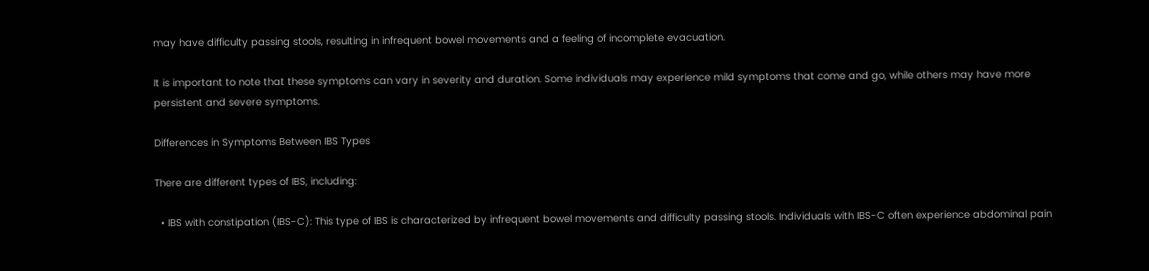may have difficulty passing stools, resulting in infrequent bowel movements and a feeling of incomplete evacuation.

It is important to note that these symptoms can vary in severity and duration. Some individuals may experience mild symptoms that come and go, while others may have more persistent and severe symptoms.

Differences in Symptoms Between IBS Types

There are different types of IBS, including:

  • IBS with constipation (IBS-C): This type of IBS is characterized by infrequent bowel movements and difficulty passing stools. Individuals with IBS-C often experience abdominal pain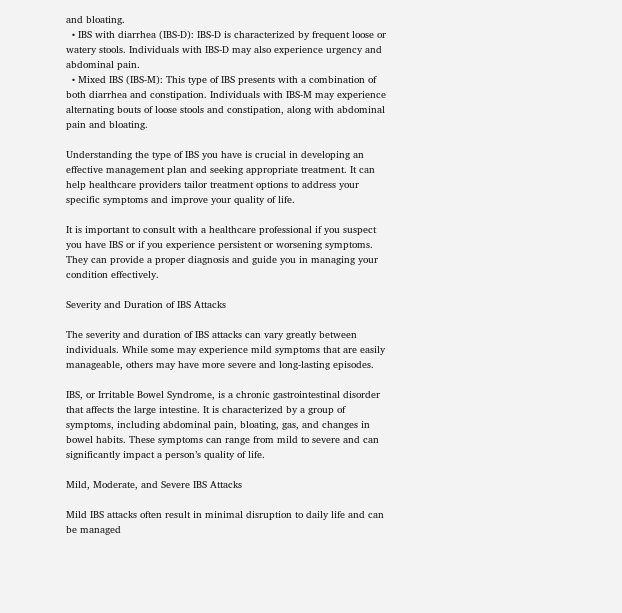and bloating.
  • IBS with diarrhea (IBS-D): IBS-D is characterized by frequent loose or watery stools. Individuals with IBS-D may also experience urgency and abdominal pain.
  • Mixed IBS (IBS-M): This type of IBS presents with a combination of both diarrhea and constipation. Individuals with IBS-M may experience alternating bouts of loose stools and constipation, along with abdominal pain and bloating.

Understanding the type of IBS you have is crucial in developing an effective management plan and seeking appropriate treatment. It can help healthcare providers tailor treatment options to address your specific symptoms and improve your quality of life.

It is important to consult with a healthcare professional if you suspect you have IBS or if you experience persistent or worsening symptoms. They can provide a proper diagnosis and guide you in managing your condition effectively.

Severity and Duration of IBS Attacks

The severity and duration of IBS attacks can vary greatly between individuals. While some may experience mild symptoms that are easily manageable, others may have more severe and long-lasting episodes.

IBS, or Irritable Bowel Syndrome, is a chronic gastrointestinal disorder that affects the large intestine. It is characterized by a group of symptoms, including abdominal pain, bloating, gas, and changes in bowel habits. These symptoms can range from mild to severe and can significantly impact a person’s quality of life.

Mild, Moderate, and Severe IBS Attacks

Mild IBS attacks often result in minimal disruption to daily life and can be managed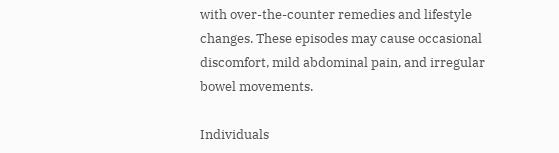with over-the-counter remedies and lifestyle changes. These episodes may cause occasional discomfort, mild abdominal pain, and irregular bowel movements.

Individuals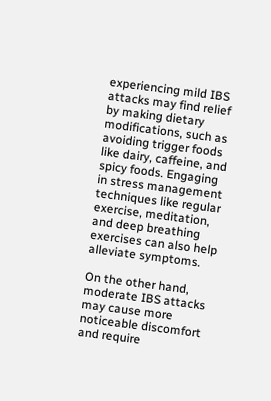experiencing mild IBS attacks may find relief by making dietary modifications, such as avoiding trigger foods like dairy, caffeine, and spicy foods. Engaging in stress management techniques like regular exercise, meditation, and deep breathing exercises can also help alleviate symptoms.

On the other hand, moderate IBS attacks may cause more noticeable discomfort and require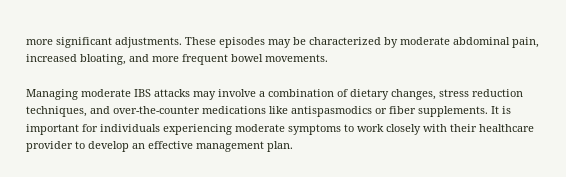more significant adjustments. These episodes may be characterized by moderate abdominal pain, increased bloating, and more frequent bowel movements.

Managing moderate IBS attacks may involve a combination of dietary changes, stress reduction techniques, and over-the-counter medications like antispasmodics or fiber supplements. It is important for individuals experiencing moderate symptoms to work closely with their healthcare provider to develop an effective management plan.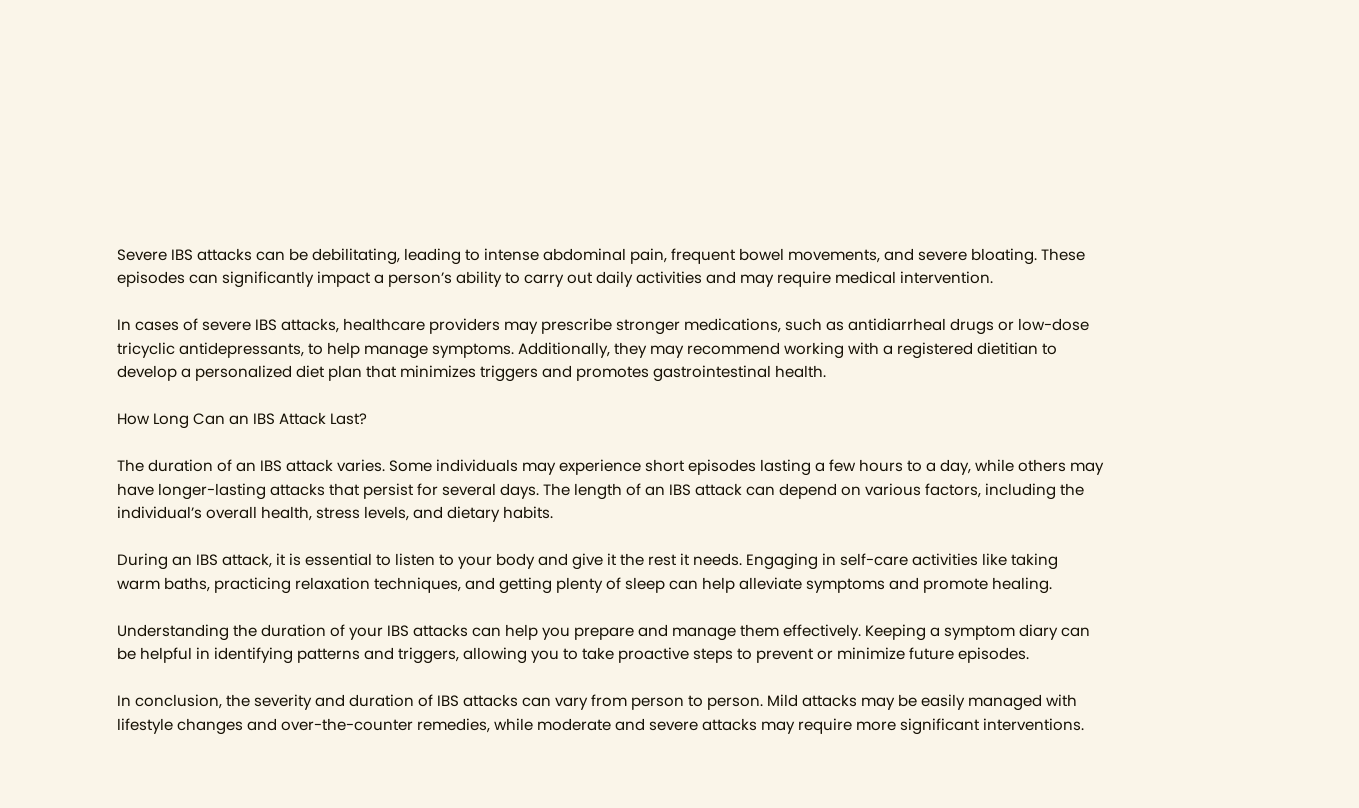Severe IBS attacks can be debilitating, leading to intense abdominal pain, frequent bowel movements, and severe bloating. These episodes can significantly impact a person’s ability to carry out daily activities and may require medical intervention.

In cases of severe IBS attacks, healthcare providers may prescribe stronger medications, such as antidiarrheal drugs or low-dose tricyclic antidepressants, to help manage symptoms. Additionally, they may recommend working with a registered dietitian to develop a personalized diet plan that minimizes triggers and promotes gastrointestinal health.

How Long Can an IBS Attack Last?

The duration of an IBS attack varies. Some individuals may experience short episodes lasting a few hours to a day, while others may have longer-lasting attacks that persist for several days. The length of an IBS attack can depend on various factors, including the individual’s overall health, stress levels, and dietary habits.

During an IBS attack, it is essential to listen to your body and give it the rest it needs. Engaging in self-care activities like taking warm baths, practicing relaxation techniques, and getting plenty of sleep can help alleviate symptoms and promote healing.

Understanding the duration of your IBS attacks can help you prepare and manage them effectively. Keeping a symptom diary can be helpful in identifying patterns and triggers, allowing you to take proactive steps to prevent or minimize future episodes.

In conclusion, the severity and duration of IBS attacks can vary from person to person. Mild attacks may be easily managed with lifestyle changes and over-the-counter remedies, while moderate and severe attacks may require more significant interventions.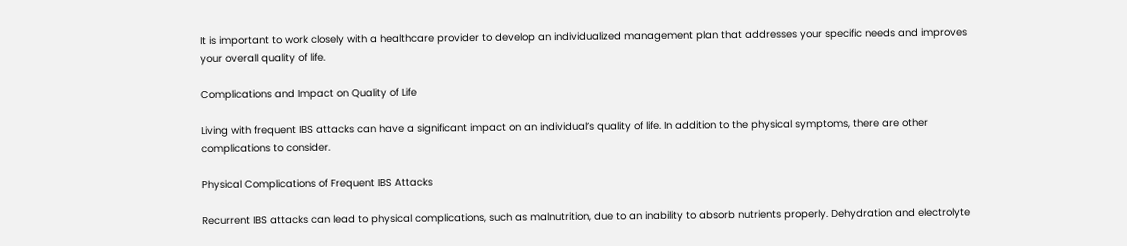It is important to work closely with a healthcare provider to develop an individualized management plan that addresses your specific needs and improves your overall quality of life.

Complications and Impact on Quality of Life

Living with frequent IBS attacks can have a significant impact on an individual’s quality of life. In addition to the physical symptoms, there are other complications to consider.

Physical Complications of Frequent IBS Attacks

Recurrent IBS attacks can lead to physical complications, such as malnutrition, due to an inability to absorb nutrients properly. Dehydration and electrolyte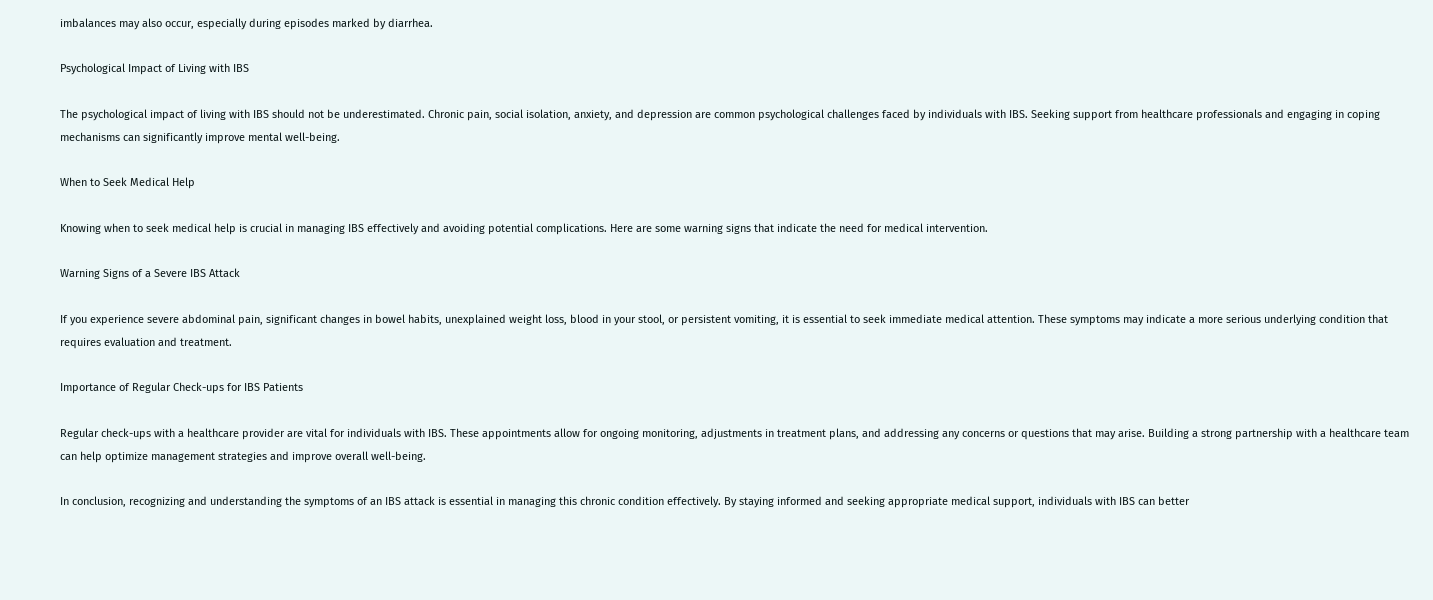imbalances may also occur, especially during episodes marked by diarrhea.

Psychological Impact of Living with IBS

The psychological impact of living with IBS should not be underestimated. Chronic pain, social isolation, anxiety, and depression are common psychological challenges faced by individuals with IBS. Seeking support from healthcare professionals and engaging in coping mechanisms can significantly improve mental well-being.

When to Seek Medical Help

Knowing when to seek medical help is crucial in managing IBS effectively and avoiding potential complications. Here are some warning signs that indicate the need for medical intervention.

Warning Signs of a Severe IBS Attack

If you experience severe abdominal pain, significant changes in bowel habits, unexplained weight loss, blood in your stool, or persistent vomiting, it is essential to seek immediate medical attention. These symptoms may indicate a more serious underlying condition that requires evaluation and treatment.

Importance of Regular Check-ups for IBS Patients

Regular check-ups with a healthcare provider are vital for individuals with IBS. These appointments allow for ongoing monitoring, adjustments in treatment plans, and addressing any concerns or questions that may arise. Building a strong partnership with a healthcare team can help optimize management strategies and improve overall well-being.

In conclusion, recognizing and understanding the symptoms of an IBS attack is essential in managing this chronic condition effectively. By staying informed and seeking appropriate medical support, individuals with IBS can better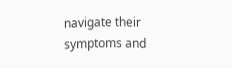navigate their symptoms and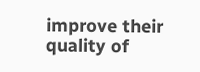improve their quality of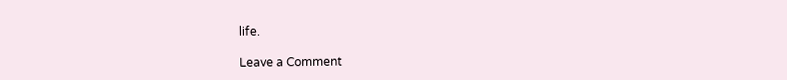life.

Leave a Comment